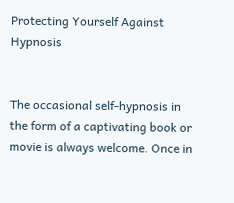Protecting Yourself Against Hypnosis


The occasional self-hypnosis in the form of a captivating book or movie is always welcome. Once in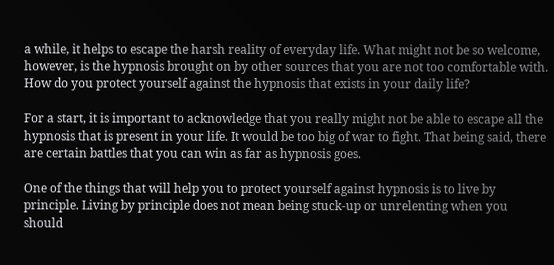a while, it helps to escape the harsh reality of everyday life. What might not be so welcome, however, is the hypnosis brought on by other sources that you are not too comfortable with. How do you protect yourself against the hypnosis that exists in your daily life?

For a start, it is important to acknowledge that you really might not be able to escape all the hypnosis that is present in your life. It would be too big of war to fight. That being said, there are certain battles that you can win as far as hypnosis goes.

One of the things that will help you to protect yourself against hypnosis is to live by principle. Living by principle does not mean being stuck-up or unrelenting when you should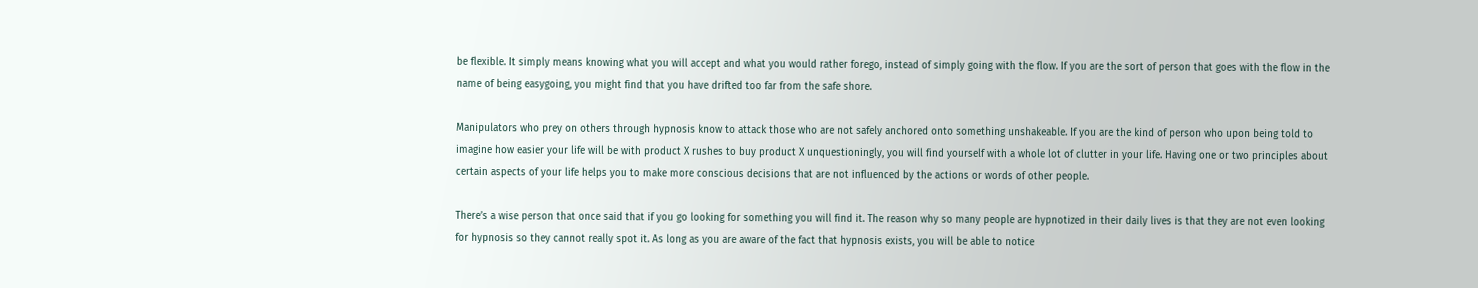be flexible. It simply means knowing what you will accept and what you would rather forego, instead of simply going with the flow. If you are the sort of person that goes with the flow in the name of being easygoing, you might find that you have drifted too far from the safe shore.

Manipulators who prey on others through hypnosis know to attack those who are not safely anchored onto something unshakeable. If you are the kind of person who upon being told to imagine how easier your life will be with product X rushes to buy product X unquestioningly, you will find yourself with a whole lot of clutter in your life. Having one or two principles about certain aspects of your life helps you to make more conscious decisions that are not influenced by the actions or words of other people.

There’s a wise person that once said that if you go looking for something you will find it. The reason why so many people are hypnotized in their daily lives is that they are not even looking for hypnosis so they cannot really spot it. As long as you are aware of the fact that hypnosis exists, you will be able to notice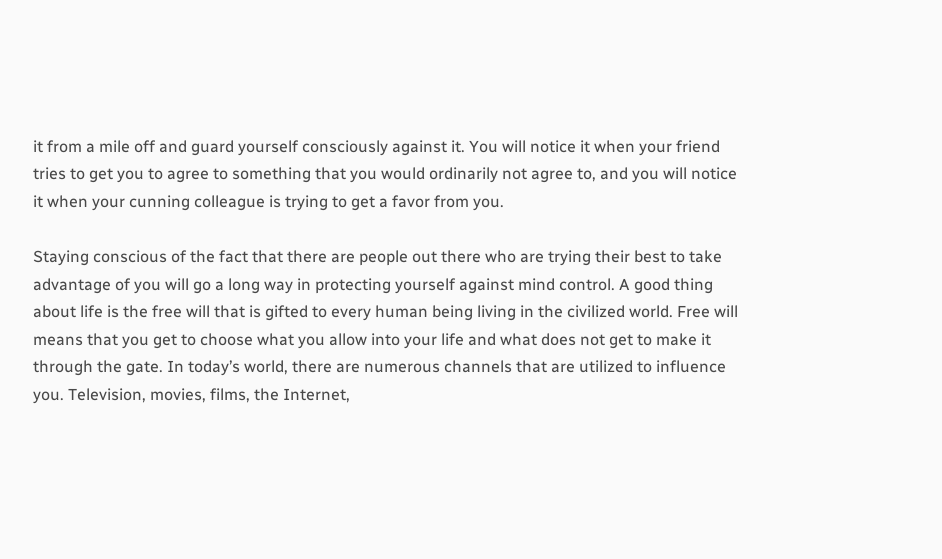it from a mile off and guard yourself consciously against it. You will notice it when your friend tries to get you to agree to something that you would ordinarily not agree to, and you will notice it when your cunning colleague is trying to get a favor from you.

Staying conscious of the fact that there are people out there who are trying their best to take advantage of you will go a long way in protecting yourself against mind control. A good thing about life is the free will that is gifted to every human being living in the civilized world. Free will means that you get to choose what you allow into your life and what does not get to make it through the gate. In today’s world, there are numerous channels that are utilized to influence you. Television, movies, films, the Internet,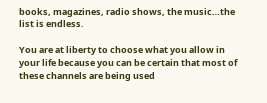books, magazines, radio shows, the music…the list is endless.

You are at liberty to choose what you allow in your life because you can be certain that most of these channels are being used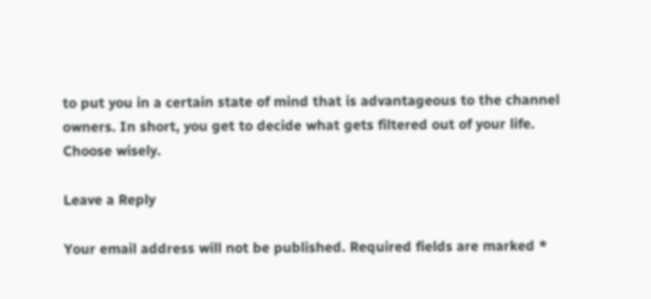to put you in a certain state of mind that is advantageous to the channel owners. In short, you get to decide what gets filtered out of your life. Choose wisely.

Leave a Reply

Your email address will not be published. Required fields are marked *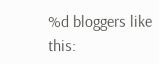%d bloggers like this: